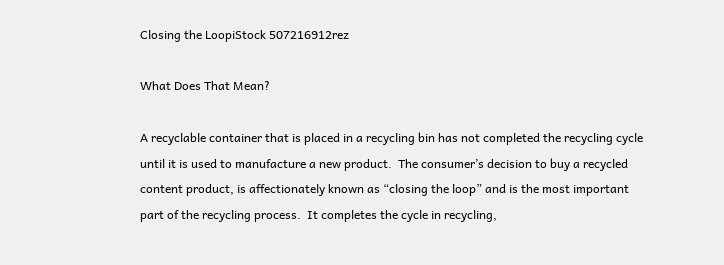Closing the LoopiStock 507216912rez

What Does That Mean?

A recyclable container that is placed in a recycling bin has not completed the recycling cycle until it is used to manufacture a new product.  The consumer’s decision to buy a recycled content product, is affectionately known as “closing the loop” and is the most important part of the recycling process.  It completes the cycle in recycling,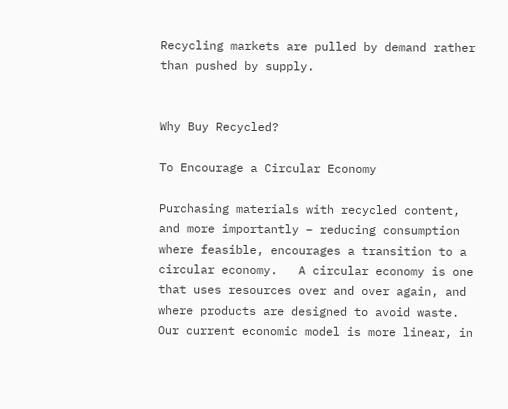Recycling markets are pulled by demand rather than pushed by supply.


Why Buy Recycled?

To Encourage a Circular Economy

Purchasing materials with recycled content, and more importantly – reducing consumption where feasible, encourages a transition to a circular economy.   A circular economy is one that uses resources over and over again, and where products are designed to avoid waste.   Our current economic model is more linear, in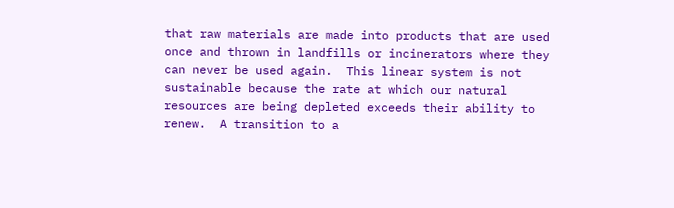that raw materials are made into products that are used once and thrown in landfills or incinerators where they can never be used again.  This linear system is not sustainable because the rate at which our natural resources are being depleted exceeds their ability to renew.  A transition to a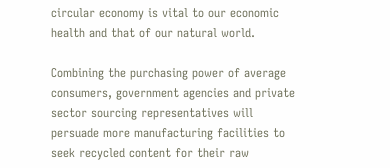circular economy is vital to our economic health and that of our natural world.

Combining the purchasing power of average consumers, government agencies and private sector sourcing representatives will persuade more manufacturing facilities to seek recycled content for their raw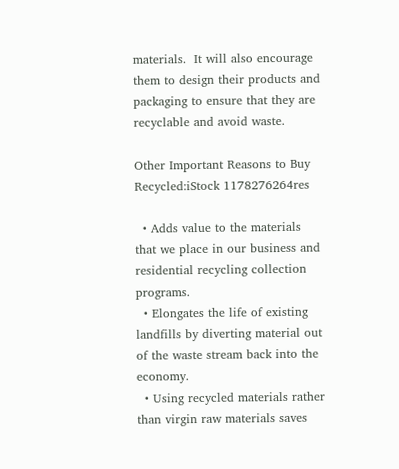materials.  It will also encourage them to design their products and packaging to ensure that they are recyclable and avoid waste.

Other Important Reasons to Buy Recycled:iStock 1178276264res

  • Adds value to the materials that we place in our business and residential recycling collection programs.
  • Elongates the life of existing landfills by diverting material out of the waste stream back into the economy.
  • Using recycled materials rather than virgin raw materials saves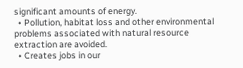significant amounts of energy.
  • Pollution, habitat loss and other environmental problems associated with natural resource extraction are avoided.
  • Creates jobs in our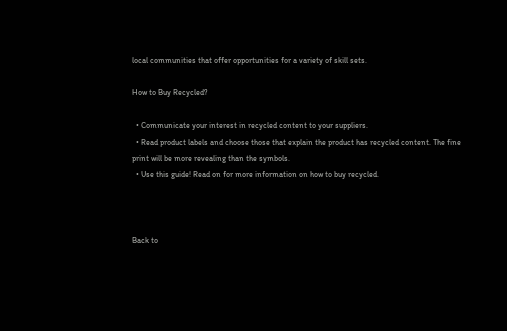local communities that offer opportunities for a variety of skill sets.

How to Buy Recycled?

  • Communicate your interest in recycled content to your suppliers.
  • Read product labels and choose those that explain the product has recycled content. The fine print will be more revealing than the symbols.
  • Use this guide! Read on for more information on how to buy recycled.



Back to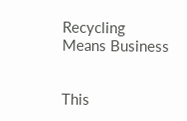Recycling Means Business


This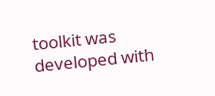toolkit was developed with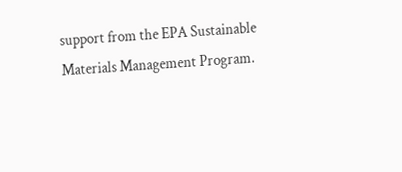support from the EPA Sustainable Materials Management Program.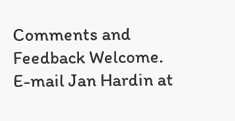Comments and Feedback Welcome.  E-mail Jan Hardin at